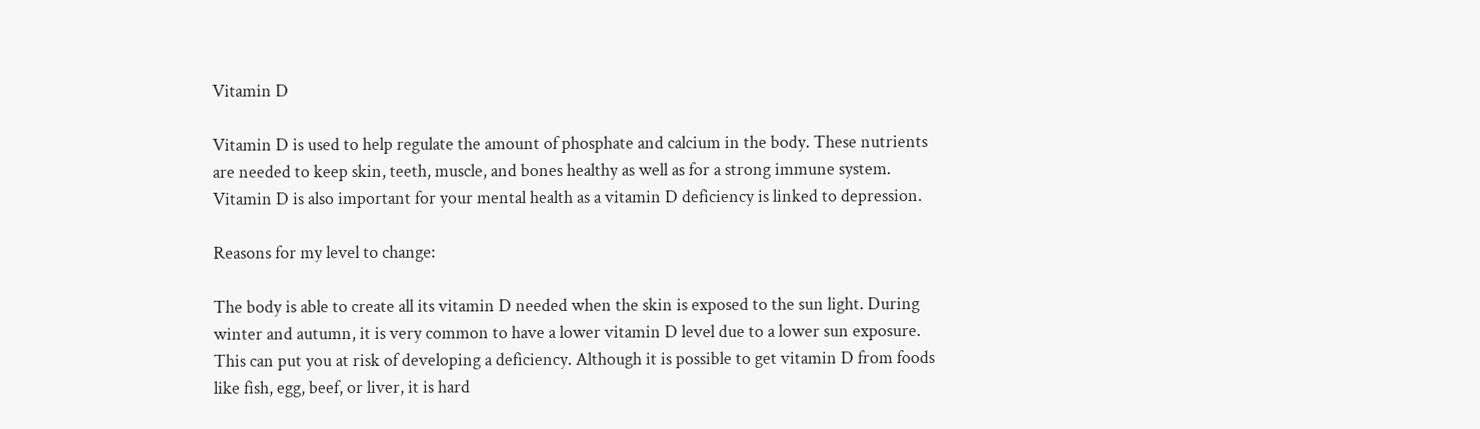Vitamin D

Vitamin D is used to help regulate the amount of phosphate and calcium in the body. These nutrients are needed to keep skin, teeth, muscle, and bones healthy as well as for a strong immune system. Vitamin D is also important for your mental health as a vitamin D deficiency is linked to depression.

Reasons for my level to change:

The body is able to create all its vitamin D needed when the skin is exposed to the sun light. During winter and autumn, it is very common to have a lower vitamin D level due to a lower sun exposure. This can put you at risk of developing a deficiency. Although it is possible to get vitamin D from foods like fish, egg, beef, or liver, it is hard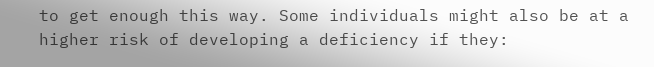to get enough this way. Some individuals might also be at a higher risk of developing a deficiency if they: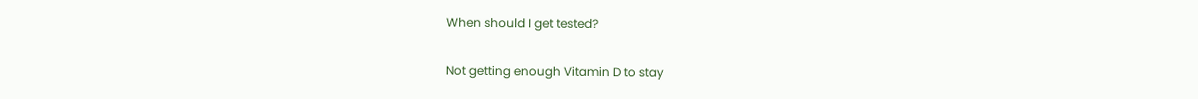When should I get tested?

Not getting enough Vitamin D to stay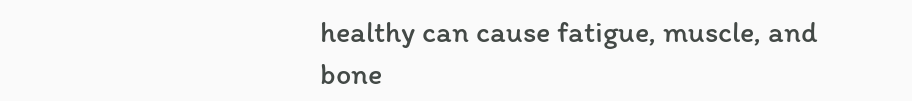healthy can cause fatigue, muscle, and bone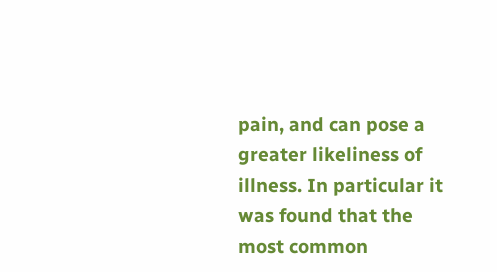pain, and can pose a greater likeliness of illness. In particular it was found that the most common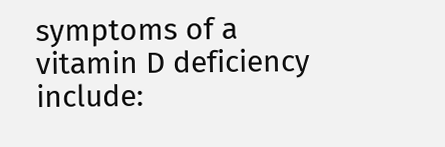symptoms of a vitamin D deficiency include: